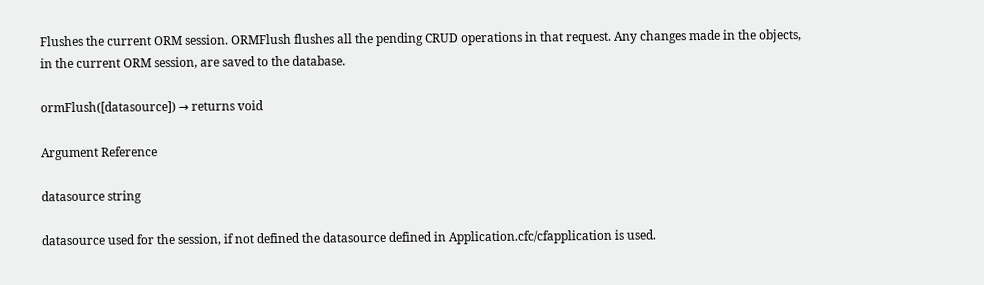Flushes the current ORM session. ORMFlush flushes all the pending CRUD operations in that request. Any changes made in the objects, in the current ORM session, are saved to the database.

ormFlush([datasource]) → returns void

Argument Reference

datasource string

datasource used for the session, if not defined the datasource defined in Application.cfc/cfapplication is used.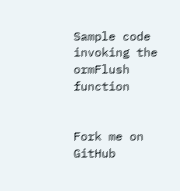Sample code invoking the ormFlush function


Fork me on GitHub